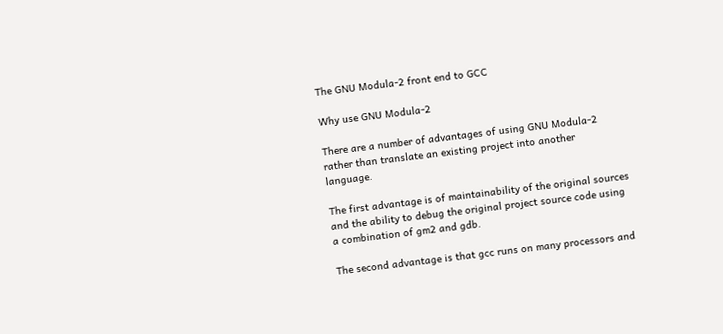The GNU Modula-2 front end to GCC

Why use GNU Modula-2

There are a number of advantages of using GNU Modula-2 rather than translate an existing project into another language.

The first advantage is of maintainability of the original sources and the ability to debug the original project source code using a combination of gm2 and gdb.

The second advantage is that gcc runs on many processors and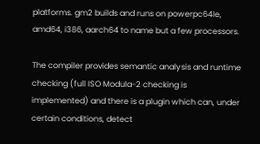platforms. gm2 builds and runs on powerpc64le, amd64, i386, aarch64 to name but a few processors.

The compiler provides semantic analysis and runtime checking (full ISO Modula-2 checking is implemented) and there is a plugin which can, under certain conditions, detect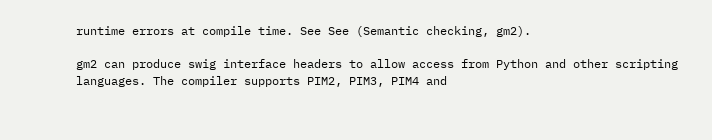runtime errors at compile time. See See (Semantic checking, gm2).

gm2 can produce swig interface headers to allow access from Python and other scripting languages. The compiler supports PIM2, PIM3, PIM4 and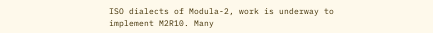ISO dialects of Modula-2, work is underway to implement M2R10. Many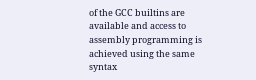of the GCC builtins are available and access to assembly programming is achieved using the same syntax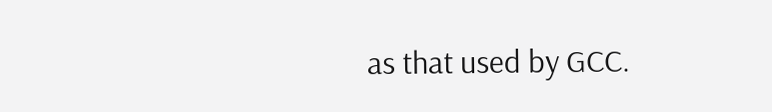as that used by GCC.